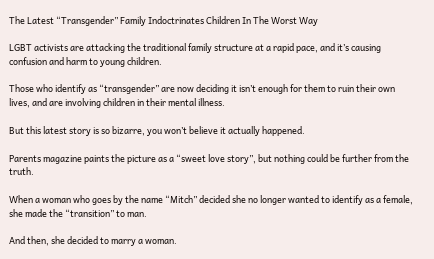The Latest “Transgender” Family Indoctrinates Children In The Worst Way

LGBT activists are attacking the traditional family structure at a rapid pace, and it’s causing confusion and harm to young children.

Those who identify as “transgender” are now deciding it isn’t enough for them to ruin their own lives, and are involving children in their mental illness.

But this latest story is so bizarre, you won’t believe it actually happened.

Parents magazine paints the picture as a “sweet love story”, but nothing could be further from the truth.

When a woman who goes by the name “Mitch” decided she no longer wanted to identify as a female, she made the “transition” to man.

And then, she decided to marry a woman.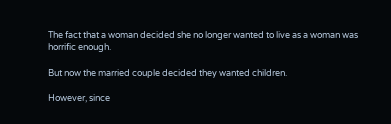The fact that a woman decided she no longer wanted to live as a woman was horrific enough.

But now the married couple decided they wanted children.

However, since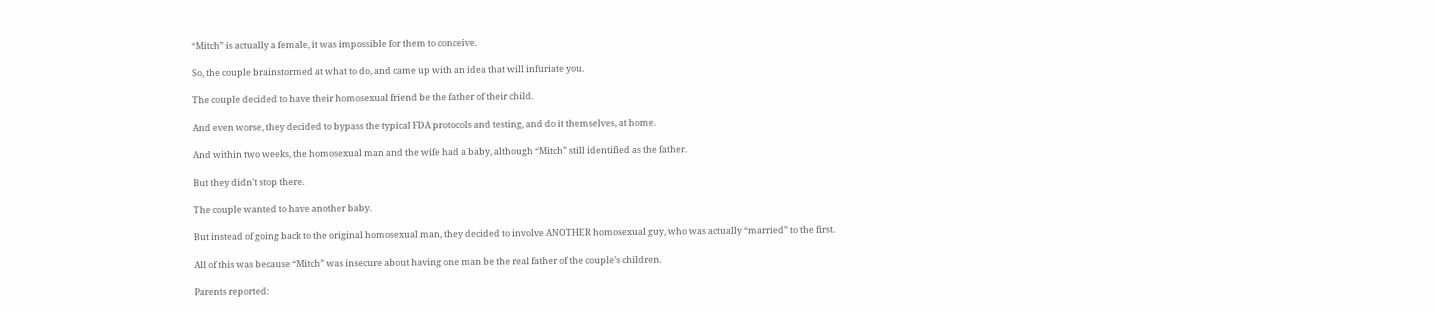“Mitch” is actually a female, it was impossible for them to conceive.

So, the couple brainstormed at what to do, and came up with an idea that will infuriate you.

The couple decided to have their homosexual friend be the father of their child.

And even worse, they decided to bypass the typical FDA protocols and testing, and do it themselves, at home.

And within two weeks, the homosexual man and the wife had a baby, although “Mitch” still identified as the father.

But they didn’t stop there.

The couple wanted to have another baby.

But instead of going back to the original homosexual man, they decided to involve ANOTHER homosexual guy, who was actually “married” to the first.

All of this was because “Mitch” was insecure about having one man be the real father of the couple’s children.

Parents reported: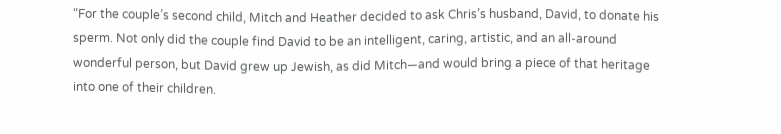“For the couple’s second child, Mitch and Heather decided to ask Chris’s husband, David, to donate his sperm. Not only did the couple find David to be an intelligent, caring, artistic, and an all-around wonderful person, but David grew up Jewish, as did Mitch—and would bring a piece of that heritage into one of their children.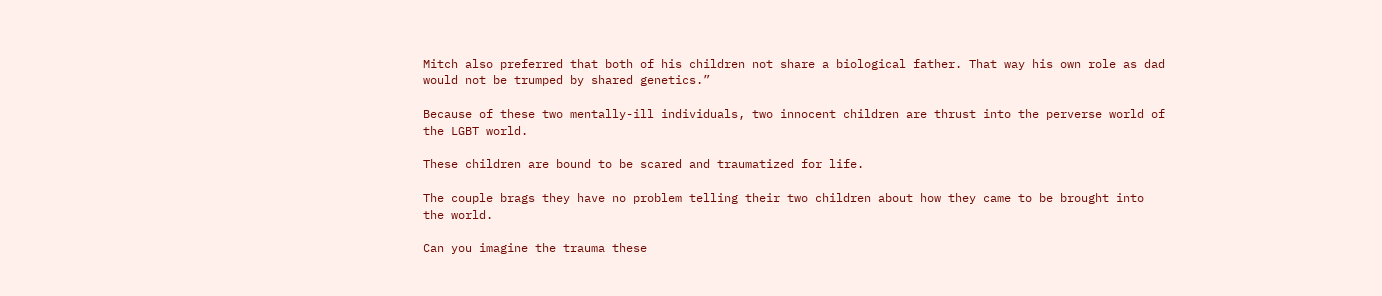Mitch also preferred that both of his children not share a biological father. That way his own role as dad would not be trumped by shared genetics.”

Because of these two mentally-ill individuals, two innocent children are thrust into the perverse world of the LGBT world.

These children are bound to be scared and traumatized for life.

The couple brags they have no problem telling their two children about how they came to be brought into the world.

Can you imagine the trauma these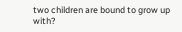two children are bound to grow up with?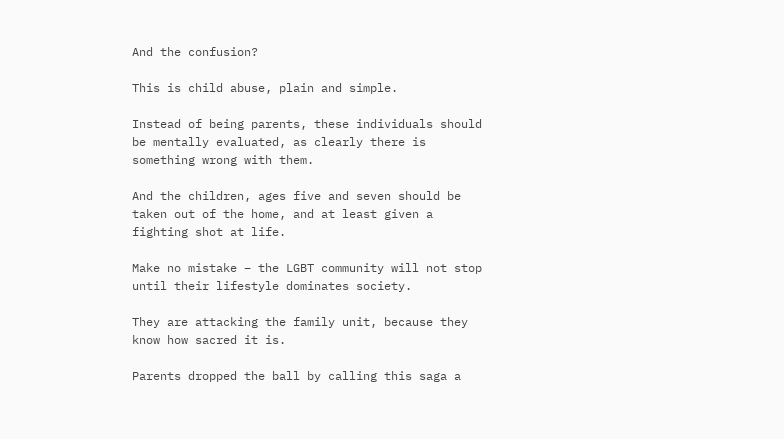And the confusion?

This is child abuse, plain and simple.

Instead of being parents, these individuals should be mentally evaluated, as clearly there is something wrong with them.

And the children, ages five and seven should be taken out of the home, and at least given a fighting shot at life.

Make no mistake – the LGBT community will not stop until their lifestyle dominates society.

They are attacking the family unit, because they know how sacred it is.

Parents dropped the ball by calling this saga a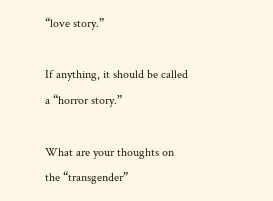“love story.”

If anything, it should be called a “horror story.”

What are your thoughts on the “transgender”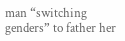man “switching genders” to father her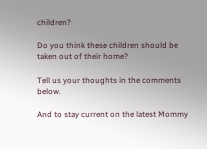children?

Do you think these children should be taken out of their home?

Tell us your thoughts in the comments below.

And to stay current on the latest Mommy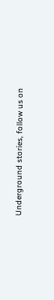Underground stories, follow us on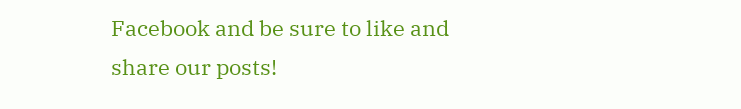Facebook and be sure to like and share our posts!